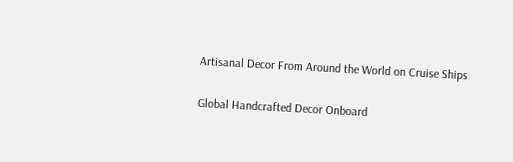Artisanal Decor From Around the World on Cruise Ships

Global Handcrafted Decor Onboard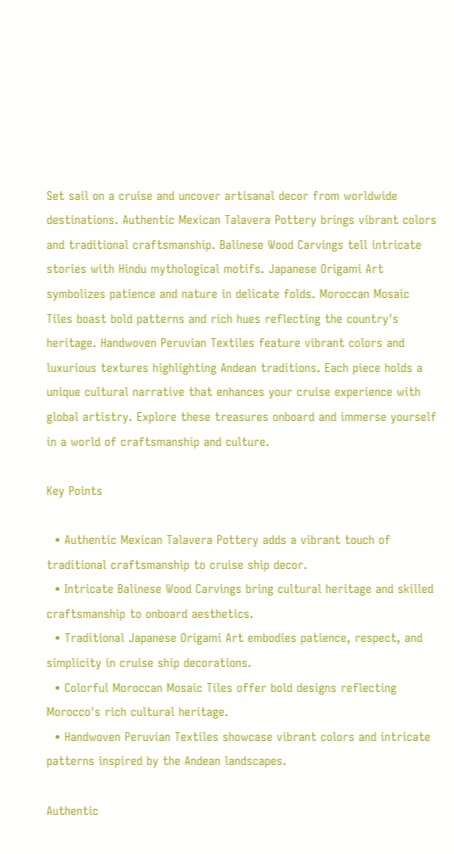Set sail on a cruise and uncover artisanal decor from worldwide destinations. Authentic Mexican Talavera Pottery brings vibrant colors and traditional craftsmanship. Balinese Wood Carvings tell intricate stories with Hindu mythological motifs. Japanese Origami Art symbolizes patience and nature in delicate folds. Moroccan Mosaic Tiles boast bold patterns and rich hues reflecting the country's heritage. Handwoven Peruvian Textiles feature vibrant colors and luxurious textures highlighting Andean traditions. Each piece holds a unique cultural narrative that enhances your cruise experience with global artistry. Explore these treasures onboard and immerse yourself in a world of craftsmanship and culture.

Key Points

  • Authentic Mexican Talavera Pottery adds a vibrant touch of traditional craftsmanship to cruise ship decor.
  • Intricate Balinese Wood Carvings bring cultural heritage and skilled craftsmanship to onboard aesthetics.
  • Traditional Japanese Origami Art embodies patience, respect, and simplicity in cruise ship decorations.
  • Colorful Moroccan Mosaic Tiles offer bold designs reflecting Morocco's rich cultural heritage.
  • Handwoven Peruvian Textiles showcase vibrant colors and intricate patterns inspired by the Andean landscapes.

Authentic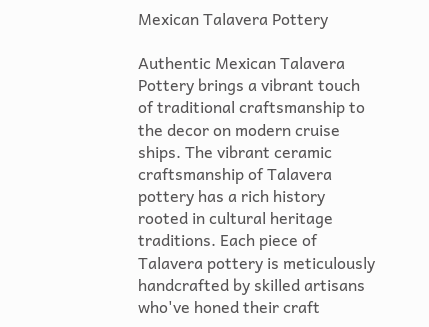Mexican Talavera Pottery

Authentic Mexican Talavera Pottery brings a vibrant touch of traditional craftsmanship to the decor on modern cruise ships. The vibrant ceramic craftsmanship of Talavera pottery has a rich history rooted in cultural heritage traditions. Each piece of Talavera pottery is meticulously handcrafted by skilled artisans who've honed their craft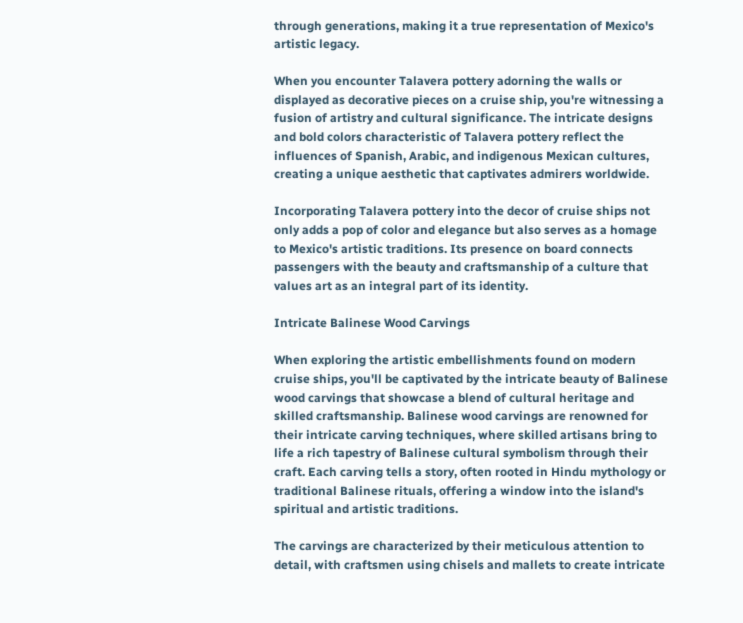through generations, making it a true representation of Mexico's artistic legacy.

When you encounter Talavera pottery adorning the walls or displayed as decorative pieces on a cruise ship, you're witnessing a fusion of artistry and cultural significance. The intricate designs and bold colors characteristic of Talavera pottery reflect the influences of Spanish, Arabic, and indigenous Mexican cultures, creating a unique aesthetic that captivates admirers worldwide.

Incorporating Talavera pottery into the decor of cruise ships not only adds a pop of color and elegance but also serves as a homage to Mexico's artistic traditions. Its presence on board connects passengers with the beauty and craftsmanship of a culture that values art as an integral part of its identity.

Intricate Balinese Wood Carvings

When exploring the artistic embellishments found on modern cruise ships, you'll be captivated by the intricate beauty of Balinese wood carvings that showcase a blend of cultural heritage and skilled craftsmanship. Balinese wood carvings are renowned for their intricate carving techniques, where skilled artisans bring to life a rich tapestry of Balinese cultural symbolism through their craft. Each carving tells a story, often rooted in Hindu mythology or traditional Balinese rituals, offering a window into the island's spiritual and artistic traditions.

The carvings are characterized by their meticulous attention to detail, with craftsmen using chisels and mallets to create intricate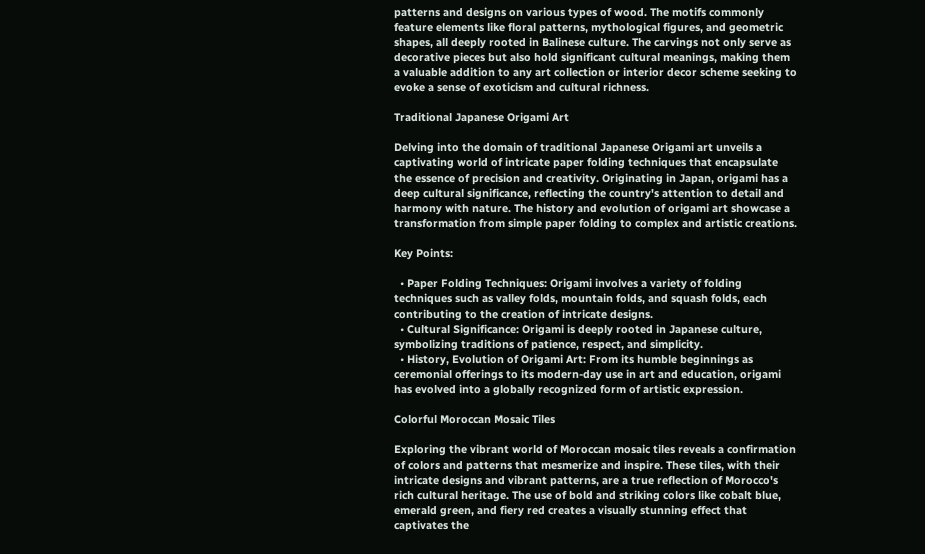patterns and designs on various types of wood. The motifs commonly feature elements like floral patterns, mythological figures, and geometric shapes, all deeply rooted in Balinese culture. The carvings not only serve as decorative pieces but also hold significant cultural meanings, making them a valuable addition to any art collection or interior decor scheme seeking to evoke a sense of exoticism and cultural richness.

Traditional Japanese Origami Art

Delving into the domain of traditional Japanese Origami art unveils a captivating world of intricate paper folding techniques that encapsulate the essence of precision and creativity. Originating in Japan, origami has a deep cultural significance, reflecting the country's attention to detail and harmony with nature. The history and evolution of origami art showcase a transformation from simple paper folding to complex and artistic creations.

Key Points:

  • Paper Folding Techniques: Origami involves a variety of folding techniques such as valley folds, mountain folds, and squash folds, each contributing to the creation of intricate designs.
  • Cultural Significance: Origami is deeply rooted in Japanese culture, symbolizing traditions of patience, respect, and simplicity.
  • History, Evolution of Origami Art: From its humble beginnings as ceremonial offerings to its modern-day use in art and education, origami has evolved into a globally recognized form of artistic expression.

Colorful Moroccan Mosaic Tiles

Exploring the vibrant world of Moroccan mosaic tiles reveals a confirmation of colors and patterns that mesmerize and inspire. These tiles, with their intricate designs and vibrant patterns, are a true reflection of Morocco's rich cultural heritage. The use of bold and striking colors like cobalt blue, emerald green, and fiery red creates a visually stunning effect that captivates the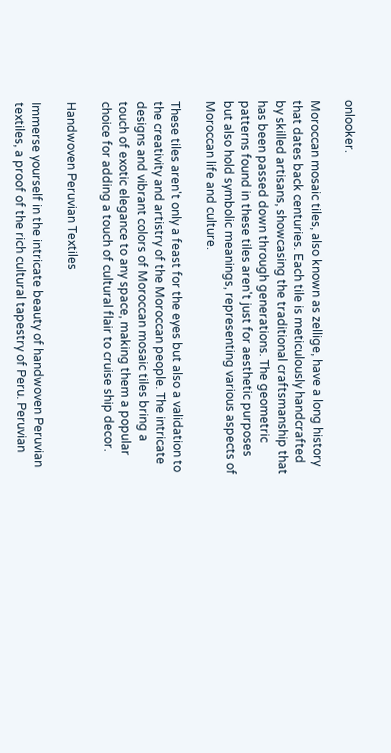onlooker.

Moroccan mosaic tiles, also known as zellige, have a long history that dates back centuries. Each tile is meticulously handcrafted by skilled artisans, showcasing the traditional craftsmanship that has been passed down through generations. The geometric patterns found in these tiles aren't just for aesthetic purposes but also hold symbolic meanings, representing various aspects of Moroccan life and culture.

These tiles aren't only a feast for the eyes but also a validation to the creativity and artistry of the Moroccan people. The intricate designs and vibrant colors of Moroccan mosaic tiles bring a touch of exotic elegance to any space, making them a popular choice for adding a touch of cultural flair to cruise ship decor.

Handwoven Peruvian Textiles

Immerse yourself in the intricate beauty of handwoven Peruvian textiles, a proof of the rich cultural tapestry of Peru. Peruvian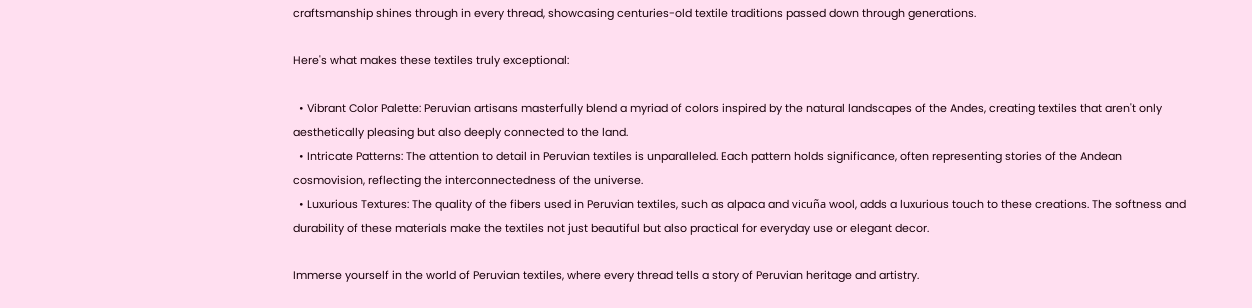craftsmanship shines through in every thread, showcasing centuries-old textile traditions passed down through generations.

Here's what makes these textiles truly exceptional:

  • Vibrant Color Palette: Peruvian artisans masterfully blend a myriad of colors inspired by the natural landscapes of the Andes, creating textiles that aren't only aesthetically pleasing but also deeply connected to the land.
  • Intricate Patterns: The attention to detail in Peruvian textiles is unparalleled. Each pattern holds significance, often representing stories of the Andean cosmovision, reflecting the interconnectedness of the universe.
  • Luxurious Textures: The quality of the fibers used in Peruvian textiles, such as alpaca and vicuña wool, adds a luxurious touch to these creations. The softness and durability of these materials make the textiles not just beautiful but also practical for everyday use or elegant decor.

Immerse yourself in the world of Peruvian textiles, where every thread tells a story of Peruvian heritage and artistry.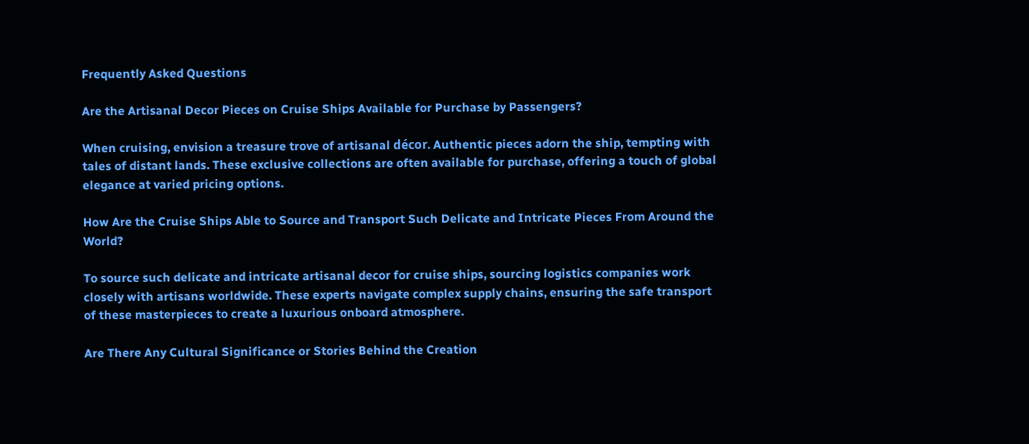Frequently Asked Questions

Are the Artisanal Decor Pieces on Cruise Ships Available for Purchase by Passengers?

When cruising, envision a treasure trove of artisanal décor. Authentic pieces adorn the ship, tempting with tales of distant lands. These exclusive collections are often available for purchase, offering a touch of global elegance at varied pricing options.

How Are the Cruise Ships Able to Source and Transport Such Delicate and Intricate Pieces From Around the World?

To source such delicate and intricate artisanal decor for cruise ships, sourcing logistics companies work closely with artisans worldwide. These experts navigate complex supply chains, ensuring the safe transport of these masterpieces to create a luxurious onboard atmosphere.

Are There Any Cultural Significance or Stories Behind the Creation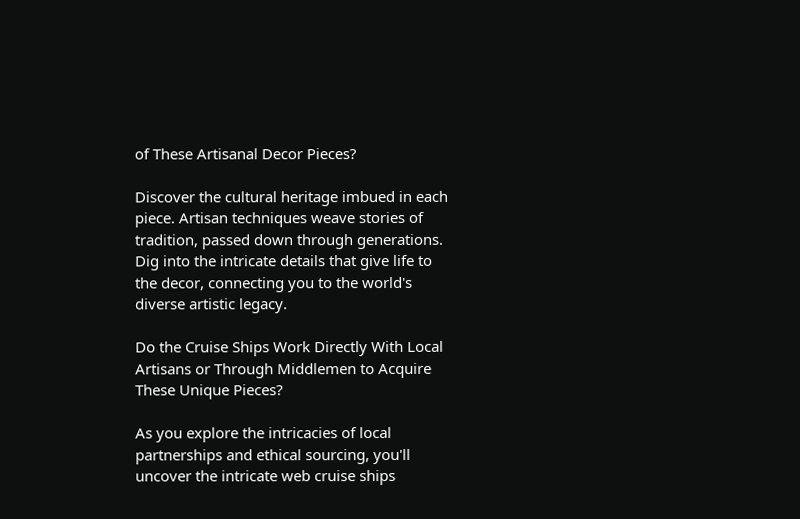of These Artisanal Decor Pieces?

Discover the cultural heritage imbued in each piece. Artisan techniques weave stories of tradition, passed down through generations. Dig into the intricate details that give life to the decor, connecting you to the world's diverse artistic legacy.

Do the Cruise Ships Work Directly With Local Artisans or Through Middlemen to Acquire These Unique Pieces?

As you explore the intricacies of local partnerships and ethical sourcing, you'll uncover the intricate web cruise ships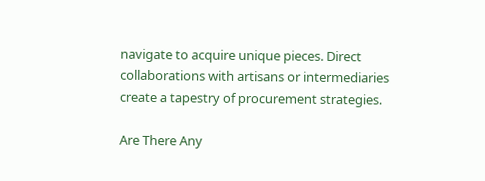navigate to acquire unique pieces. Direct collaborations with artisans or intermediaries create a tapestry of procurement strategies.

Are There Any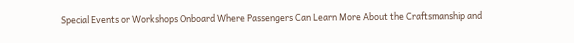Special Events or Workshops Onboard Where Passengers Can Learn More About the Craftsmanship and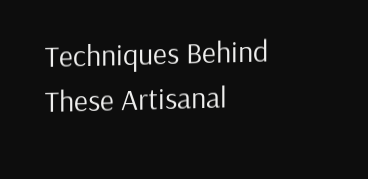Techniques Behind These Artisanal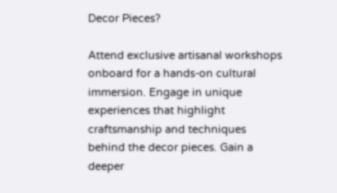Decor Pieces?

Attend exclusive artisanal workshops onboard for a hands-on cultural immersion. Engage in unique experiences that highlight craftsmanship and techniques behind the decor pieces. Gain a deeper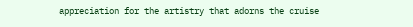appreciation for the artistry that adorns the cruise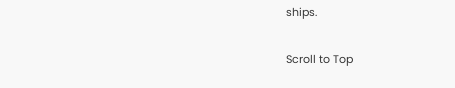ships.

Scroll to Top